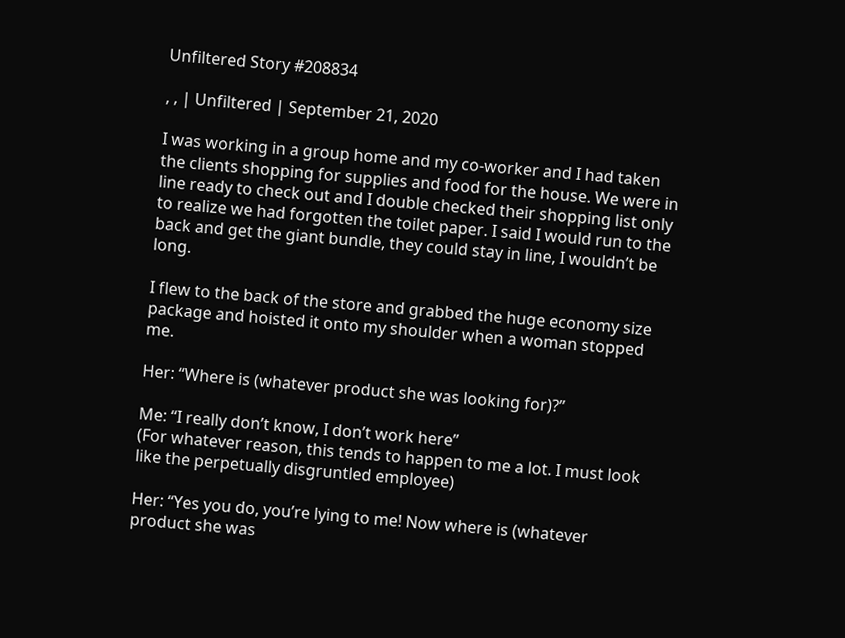Unfiltered Story #208834

, , | Unfiltered | September 21, 2020

I was working in a group home and my co-worker and I had taken the clients shopping for supplies and food for the house. We were in line ready to check out and I double checked their shopping list only to realize we had forgotten the toilet paper. I said I would run to the back and get the giant bundle, they could stay in line, I wouldn’t be long.

I flew to the back of the store and grabbed the huge economy size package and hoisted it onto my shoulder when a woman stopped me.

Her: “Where is (whatever product she was looking for)?”

Me: “I really don’t know, I don’t work here”
(For whatever reason, this tends to happen to me a lot. I must look like the perpetually disgruntled employee)

Her: “Yes you do, you’re lying to me! Now where is (whatever product she was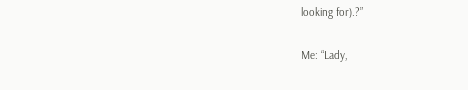looking for).?”

Me: “Lady,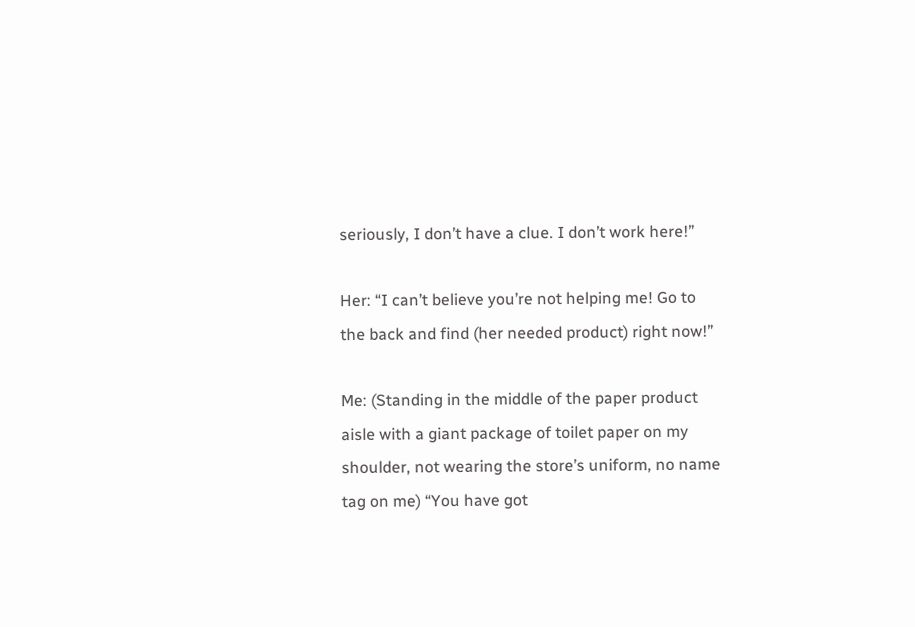seriously, I don’t have a clue. I don’t work here!”

Her: “I can’t believe you’re not helping me! Go to the back and find (her needed product) right now!”

Me: (Standing in the middle of the paper product aisle with a giant package of toilet paper on my shoulder, not wearing the store’s uniform, no name tag on me) “You have got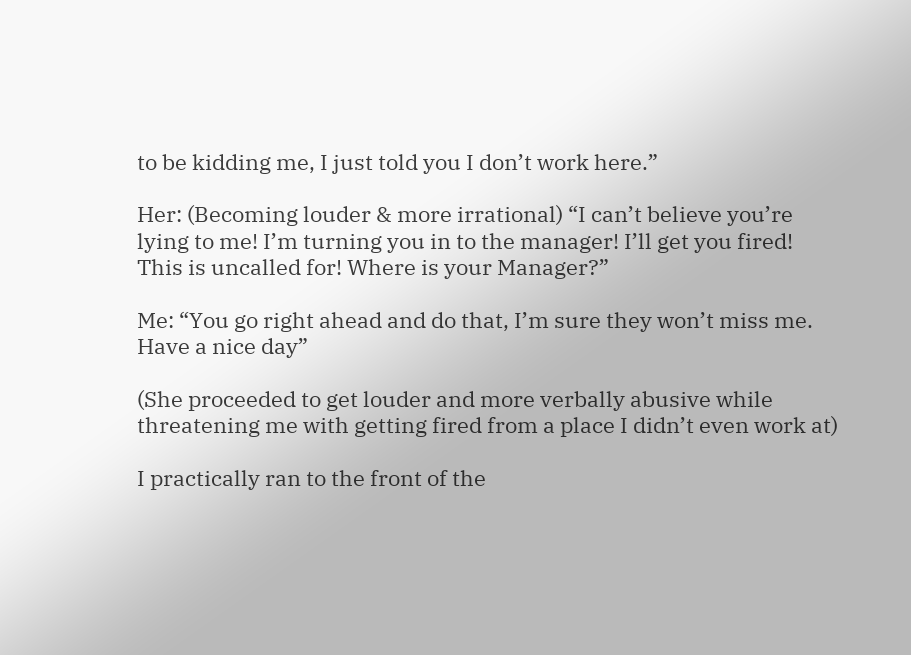to be kidding me, I just told you I don’t work here.”

Her: (Becoming louder & more irrational) “I can’t believe you’re lying to me! I’m turning you in to the manager! I’ll get you fired! This is uncalled for! Where is your Manager?”

Me: “You go right ahead and do that, I’m sure they won’t miss me. Have a nice day”

(She proceeded to get louder and more verbally abusive while threatening me with getting fired from a place I didn’t even work at)

I practically ran to the front of the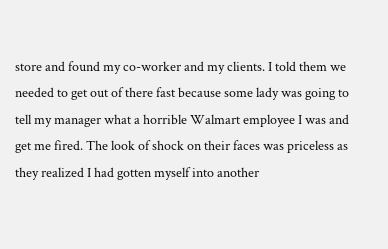store and found my co-worker and my clients. I told them we needed to get out of there fast because some lady was going to tell my manager what a horrible Walmart employee I was and get me fired. The look of shock on their faces was priceless as they realized I had gotten myself into another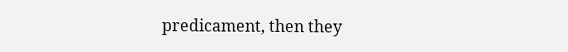predicament, then they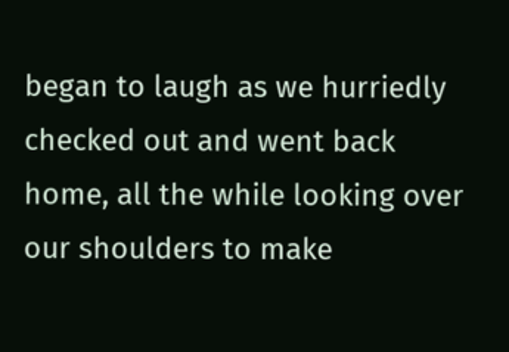began to laugh as we hurriedly checked out and went back home, all the while looking over our shoulders to make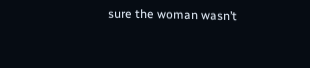sure the woman wasn’t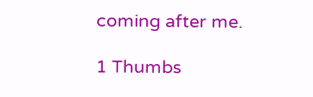coming after me.

1 Thumbs